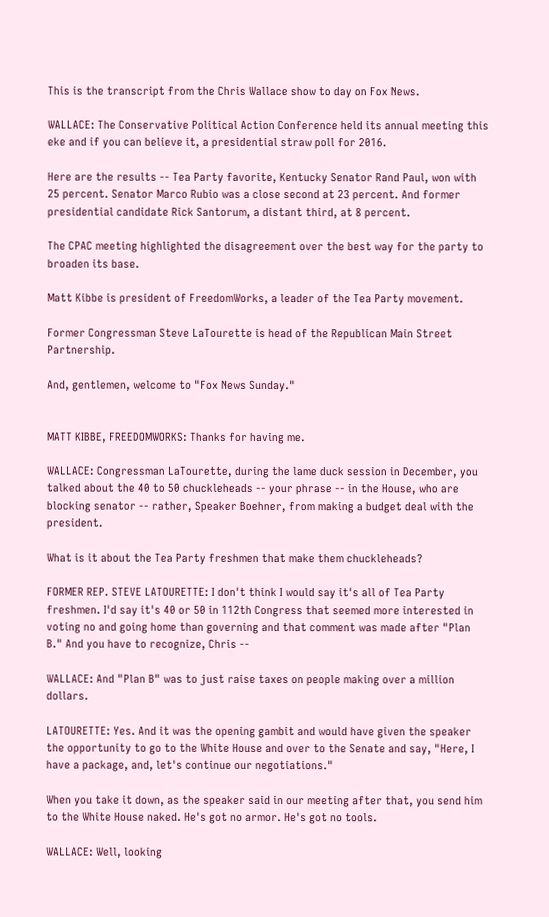This is the transcript from the Chris Wallace show to day on Fox News.

WALLACE: The Conservative Political Action Conference held its annual meeting this eke and if you can believe it, a presidential straw poll for 2016.

Here are the results -- Tea Party favorite, Kentucky Senator Rand Paul, won with 25 percent. Senator Marco Rubio was a close second at 23 percent. And former presidential candidate Rick Santorum, a distant third, at 8 percent.

The CPAC meeting highlighted the disagreement over the best way for the party to broaden its base.

Matt Kibbe is president of FreedomWorks, a leader of the Tea Party movement.

Former Congressman Steve LaTourette is head of the Republican Main Street Partnership.

And, gentlemen, welcome to "Fox News Sunday."


MATT KIBBE, FREEDOMWORKS: Thanks for having me.

WALLACE: Congressman LaTourette, during the lame duck session in December, you talked about the 40 to 50 chuckleheads -- your phrase -- in the House, who are blocking senator -- rather, Speaker Boehner, from making a budget deal with the president.

What is it about the Tea Party freshmen that make them chuckleheads?

FORMER REP. STEVE LATOURETTE: I don't think I would say it's all of Tea Party freshmen. I'd say it's 40 or 50 in 112th Congress that seemed more interested in voting no and going home than governing and that comment was made after "Plan B." And you have to recognize, Chris --

WALLACE: And "Plan B" was to just raise taxes on people making over a million dollars.

LATOURETTE: Yes. And it was the opening gambit and would have given the speaker the opportunity to go to the White House and over to the Senate and say, "Here, I have a package, and, let's continue our negotiations."

When you take it down, as the speaker said in our meeting after that, you send him to the White House naked. He's got no armor. He's got no tools.

WALLACE: Well, looking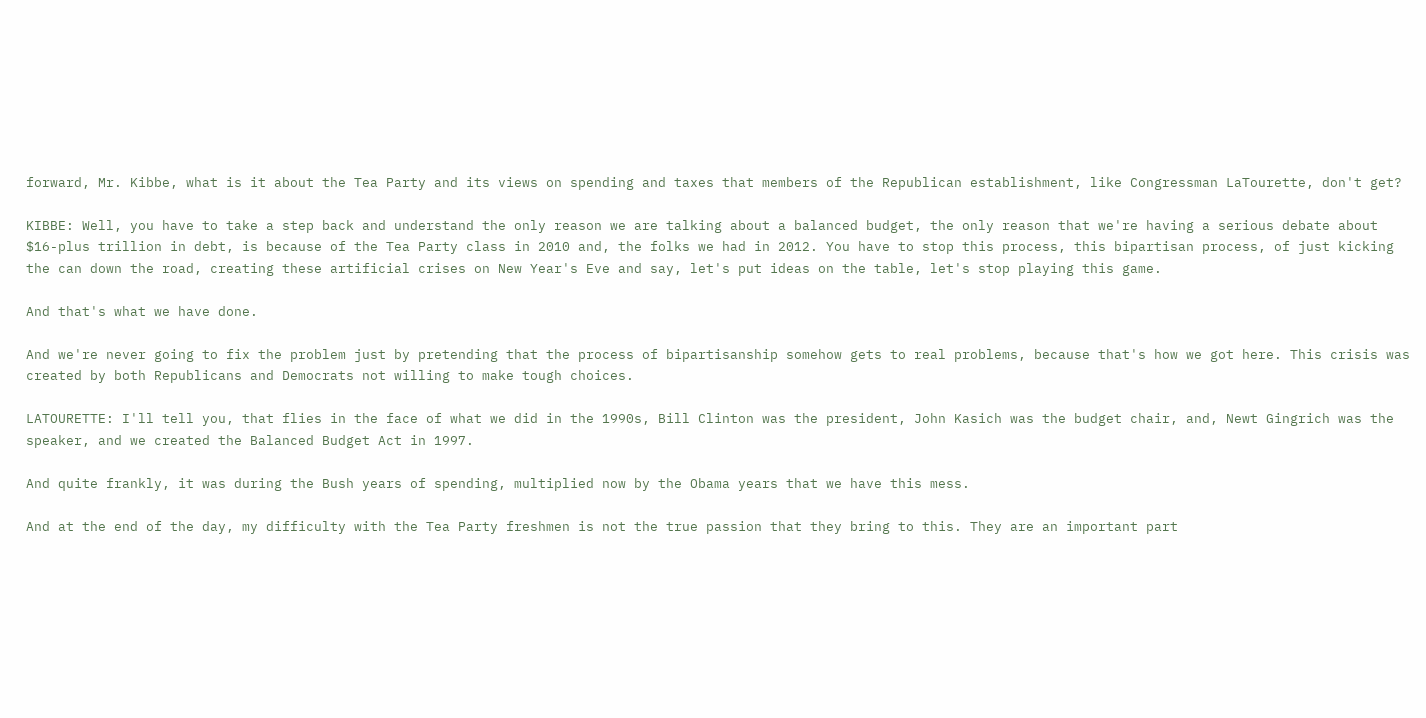forward, Mr. Kibbe, what is it about the Tea Party and its views on spending and taxes that members of the Republican establishment, like Congressman LaTourette, don't get?

KIBBE: Well, you have to take a step back and understand the only reason we are talking about a balanced budget, the only reason that we're having a serious debate about $16-plus trillion in debt, is because of the Tea Party class in 2010 and, the folks we had in 2012. You have to stop this process, this bipartisan process, of just kicking the can down the road, creating these artificial crises on New Year's Eve and say, let's put ideas on the table, let's stop playing this game.

And that's what we have done.

And we're never going to fix the problem just by pretending that the process of bipartisanship somehow gets to real problems, because that's how we got here. This crisis was created by both Republicans and Democrats not willing to make tough choices.

LATOURETTE: I'll tell you, that flies in the face of what we did in the 1990s, Bill Clinton was the president, John Kasich was the budget chair, and, Newt Gingrich was the speaker, and we created the Balanced Budget Act in 1997.

And quite frankly, it was during the Bush years of spending, multiplied now by the Obama years that we have this mess.

And at the end of the day, my difficulty with the Tea Party freshmen is not the true passion that they bring to this. They are an important part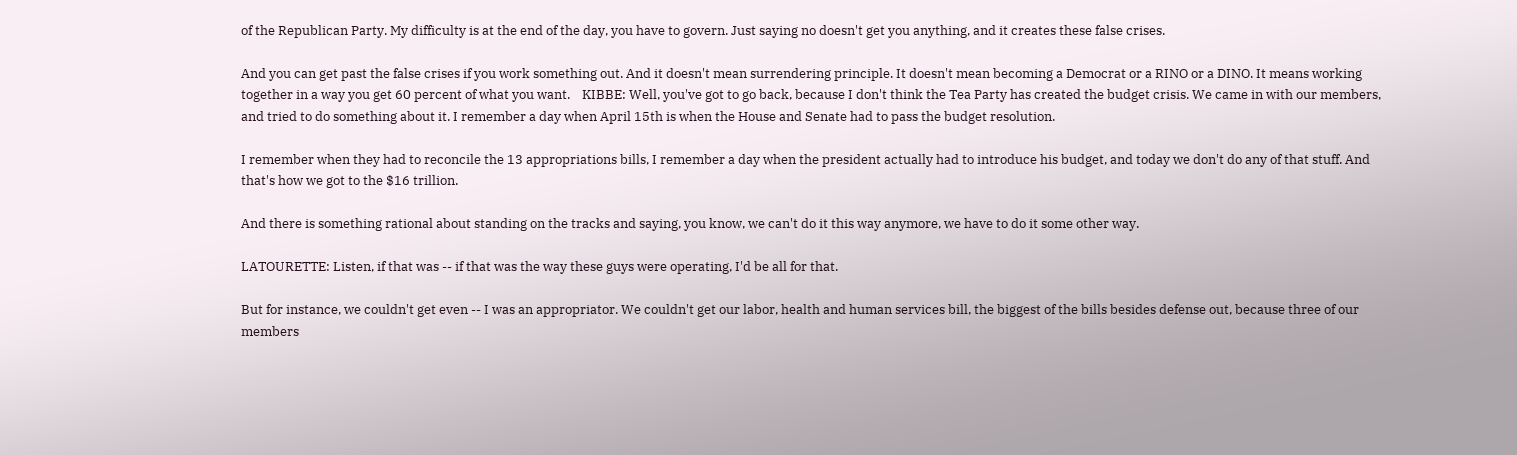of the Republican Party. My difficulty is at the end of the day, you have to govern. Just saying no doesn't get you anything, and it creates these false crises.

And you can get past the false crises if you work something out. And it doesn't mean surrendering principle. It doesn't mean becoming a Democrat or a RINO or a DINO. It means working together in a way you get 60 percent of what you want.    KIBBE: Well, you've got to go back, because I don't think the Tea Party has created the budget crisis. We came in with our members, and tried to do something about it. I remember a day when April 15th is when the House and Senate had to pass the budget resolution.

I remember when they had to reconcile the 13 appropriations bills, I remember a day when the president actually had to introduce his budget, and today we don't do any of that stuff. And that's how we got to the $16 trillion.

And there is something rational about standing on the tracks and saying, you know, we can't do it this way anymore, we have to do it some other way.

LATOURETTE: Listen, if that was -- if that was the way these guys were operating, I'd be all for that.

But for instance, we couldn't get even -- I was an appropriator. We couldn't get our labor, health and human services bill, the biggest of the bills besides defense out, because three of our members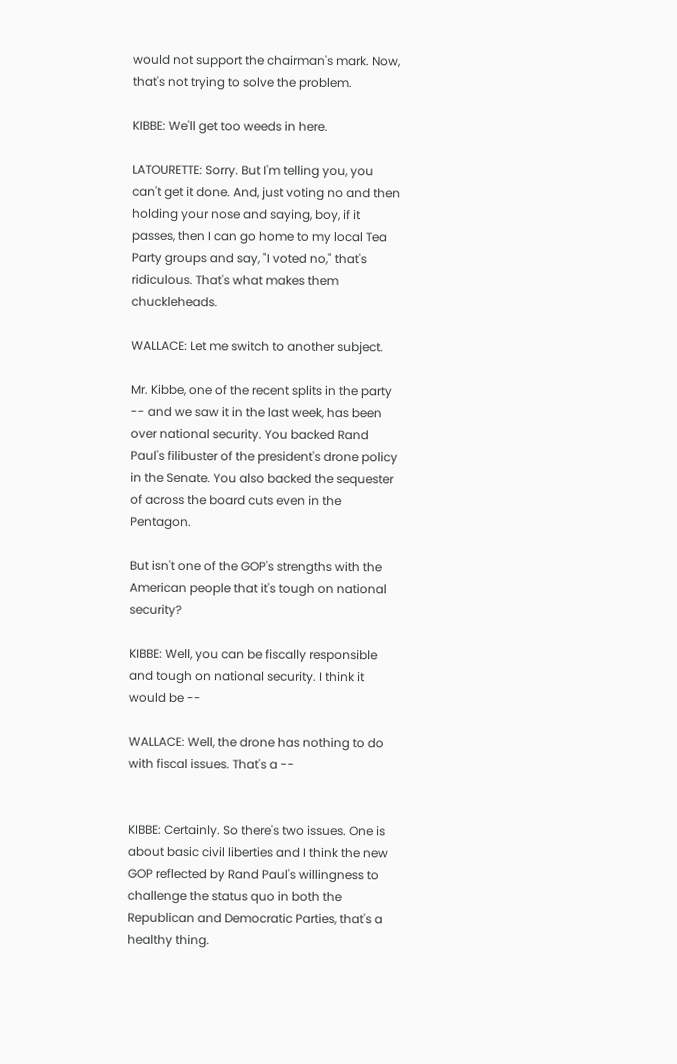would not support the chairman's mark. Now, that's not trying to solve the problem.

KIBBE: We'll get too weeds in here.

LATOURETTE: Sorry. But I'm telling you, you can't get it done. And, just voting no and then holding your nose and saying, boy, if it passes, then I can go home to my local Tea Party groups and say, "I voted no," that's ridiculous. That's what makes them chuckleheads.

WALLACE: Let me switch to another subject.

Mr. Kibbe, one of the recent splits in the party -- and we saw it in the last week, has been over national security. You backed Rand Paul's filibuster of the president's drone policy in the Senate. You also backed the sequester of across the board cuts even in the Pentagon.

But isn't one of the GOP's strengths with the American people that it's tough on national security?

KIBBE: Well, you can be fiscally responsible and tough on national security. I think it would be --

WALLACE: Well, the drone has nothing to do with fiscal issues. That's a --


KIBBE: Certainly. So there's two issues. One is about basic civil liberties and I think the new GOP reflected by Rand Paul's willingness to challenge the status quo in both the Republican and Democratic Parties, that's a healthy thing.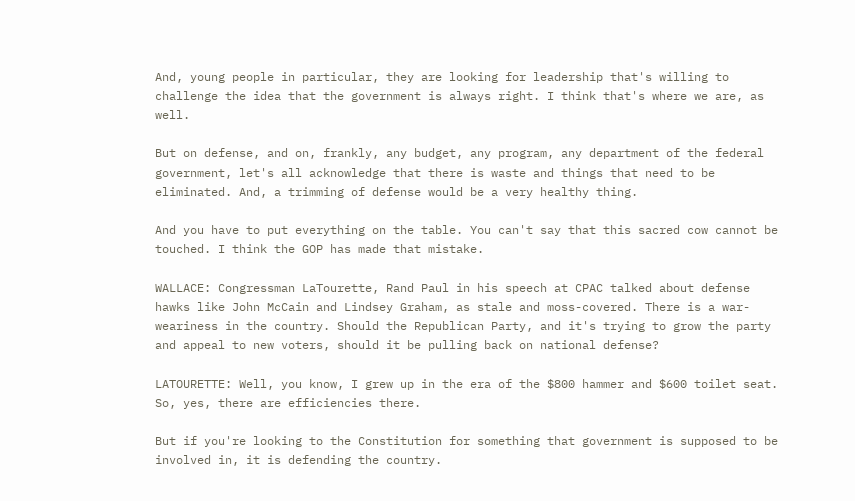And, young people in particular, they are looking for leadership that's willing to challenge the idea that the government is always right. I think that's where we are, as well.

But on defense, and on, frankly, any budget, any program, any department of the federal government, let's all acknowledge that there is waste and things that need to be eliminated. And, a trimming of defense would be a very healthy thing.

And you have to put everything on the table. You can't say that this sacred cow cannot be touched. I think the GOP has made that mistake.

WALLACE: Congressman LaTourette, Rand Paul in his speech at CPAC talked about defense hawks like John McCain and Lindsey Graham, as stale and moss-covered. There is a war-weariness in the country. Should the Republican Party, and it's trying to grow the party and appeal to new voters, should it be pulling back on national defense?

LATOURETTE: Well, you know, I grew up in the era of the $800 hammer and $600 toilet seat. So, yes, there are efficiencies there.

But if you're looking to the Constitution for something that government is supposed to be involved in, it is defending the country.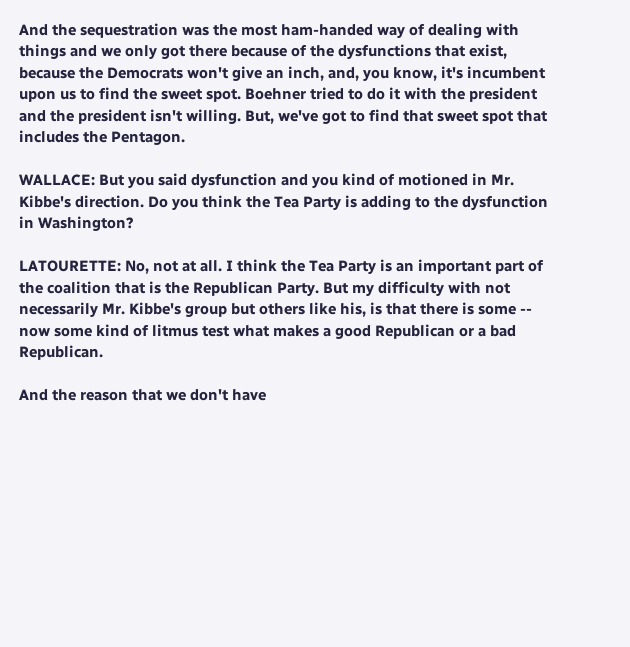And the sequestration was the most ham-handed way of dealing with things and we only got there because of the dysfunctions that exist, because the Democrats won't give an inch, and, you know, it's incumbent upon us to find the sweet spot. Boehner tried to do it with the president and the president isn't willing. But, we've got to find that sweet spot that includes the Pentagon.

WALLACE: But you said dysfunction and you kind of motioned in Mr. Kibbe's direction. Do you think the Tea Party is adding to the dysfunction in Washington?

LATOURETTE: No, not at all. I think the Tea Party is an important part of the coalition that is the Republican Party. But my difficulty with not necessarily Mr. Kibbe's group but others like his, is that there is some -- now some kind of litmus test what makes a good Republican or a bad Republican.

And the reason that we don't have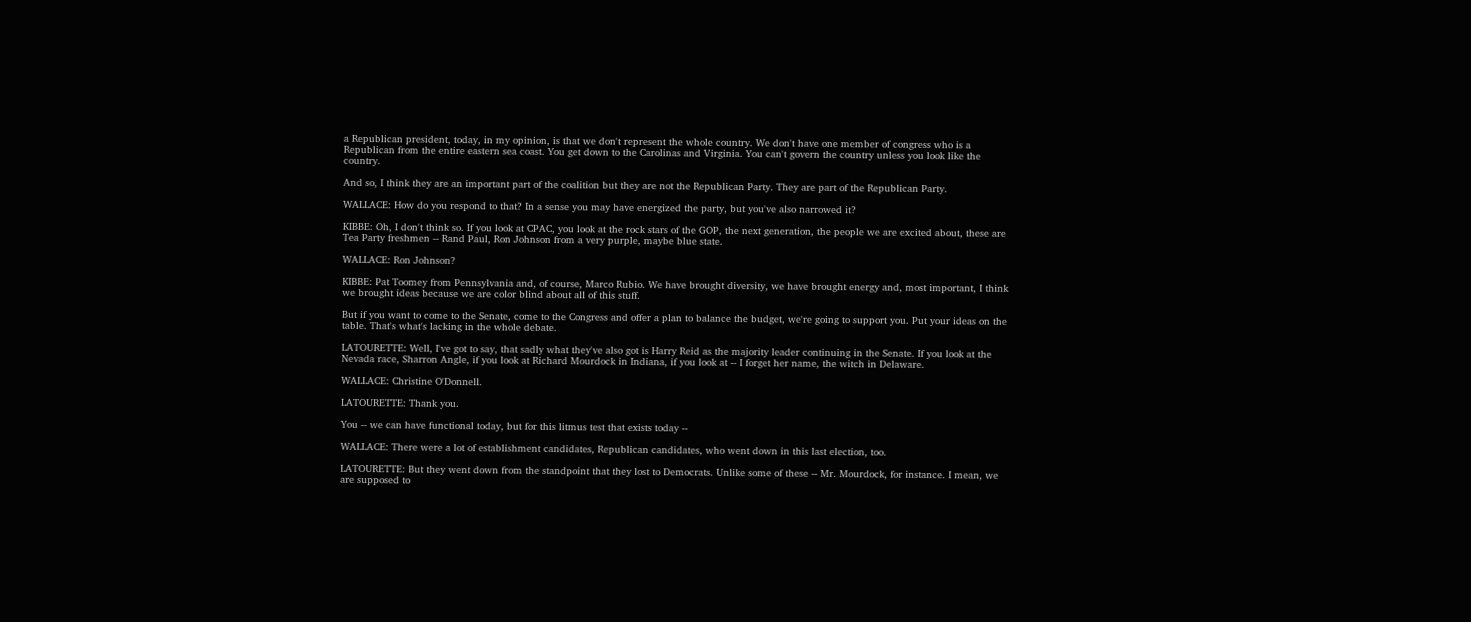a Republican president, today, in my opinion, is that we don't represent the whole country. We don't have one member of congress who is a Republican from the entire eastern sea coast. You get down to the Carolinas and Virginia. You can't govern the country unless you look like the country.

And so, I think they are an important part of the coalition but they are not the Republican Party. They are part of the Republican Party.

WALLACE: How do you respond to that? In a sense you may have energized the party, but you've also narrowed it?

KIBBE: Oh, I don't think so. If you look at CPAC, you look at the rock stars of the GOP, the next generation, the people we are excited about, these are Tea Party freshmen -- Rand Paul, Ron Johnson from a very purple, maybe blue state.

WALLACE: Ron Johnson?

KIBBE: Pat Toomey from Pennsylvania and, of course, Marco Rubio. We have brought diversity, we have brought energy and, most important, I think we brought ideas because we are color blind about all of this stuff.

But if you want to come to the Senate, come to the Congress and offer a plan to balance the budget, we're going to support you. Put your ideas on the table. That's what's lacking in the whole debate.

LATOURETTE: Well, I've got to say, that sadly what they've also got is Harry Reid as the majority leader continuing in the Senate. If you look at the Nevada race, Sharron Angle, if you look at Richard Mourdock in Indiana, if you look at -- I forget her name, the witch in Delaware.

WALLACE: Christine O'Donnell.

LATOURETTE: Thank you.

You -- we can have functional today, but for this litmus test that exists today --

WALLACE: There were a lot of establishment candidates, Republican candidates, who went down in this last election, too.

LATOURETTE: But they went down from the standpoint that they lost to Democrats. Unlike some of these -- Mr. Mourdock, for instance. I mean, we are supposed to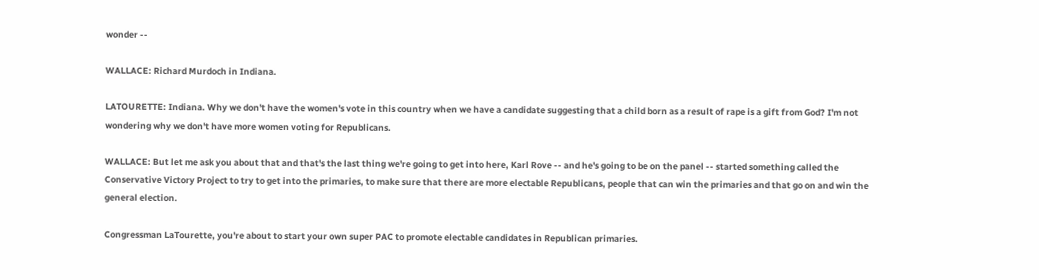wonder --

WALLACE: Richard Murdoch in Indiana.

LATOURETTE: Indiana. Why we don't have the women's vote in this country when we have a candidate suggesting that a child born as a result of rape is a gift from God? I'm not wondering why we don't have more women voting for Republicans.

WALLACE: But let me ask you about that and that's the last thing we're going to get into here, Karl Rove -- and he's going to be on the panel -- started something called the Conservative Victory Project to try to get into the primaries, to make sure that there are more electable Republicans, people that can win the primaries and that go on and win the general election.

Congressman LaTourette, you're about to start your own super PAC to promote electable candidates in Republican primaries.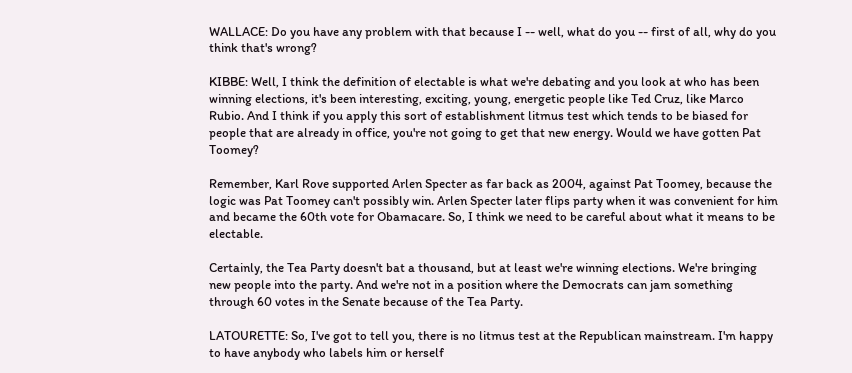WALLACE: Do you have any problem with that because I -- well, what do you -- first of all, why do you think that's wrong?

KIBBE: Well, I think the definition of electable is what we're debating and you look at who has been winning elections, it's been interesting, exciting, young, energetic people like Ted Cruz, like Marco Rubio. And I think if you apply this sort of establishment litmus test which tends to be biased for people that are already in office, you're not going to get that new energy. Would we have gotten Pat Toomey?

Remember, Karl Rove supported Arlen Specter as far back as 2004, against Pat Toomey, because the logic was Pat Toomey can't possibly win. Arlen Specter later flips party when it was convenient for him and became the 60th vote for Obamacare. So, I think we need to be careful about what it means to be electable.

Certainly, the Tea Party doesn't bat a thousand, but at least we're winning elections. We're bringing new people into the party. And we're not in a position where the Democrats can jam something through 60 votes in the Senate because of the Tea Party.

LATOURETTE: So, I've got to tell you, there is no litmus test at the Republican mainstream. I'm happy to have anybody who labels him or herself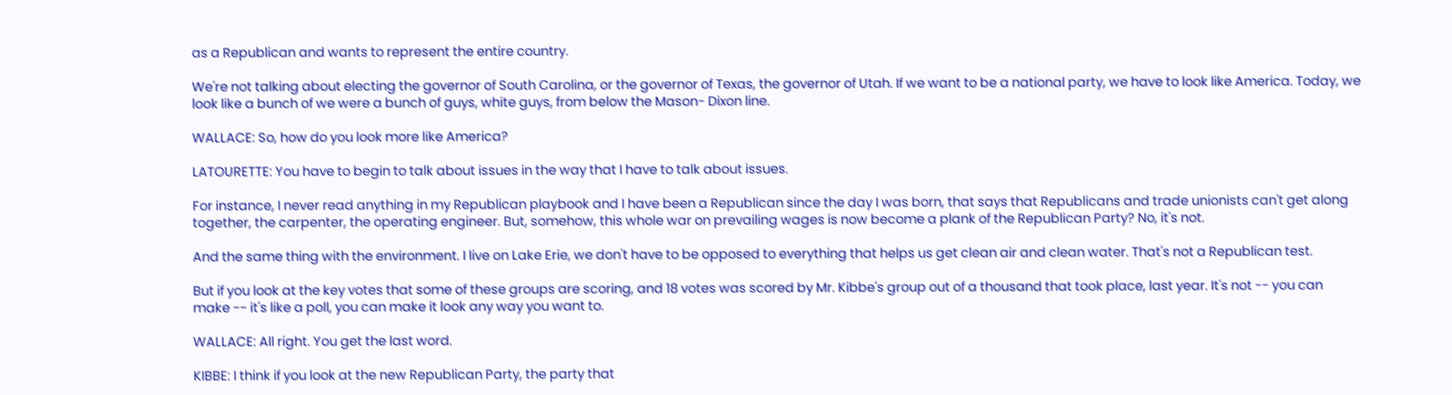as a Republican and wants to represent the entire country.

We're not talking about electing the governor of South Carolina, or the governor of Texas, the governor of Utah. If we want to be a national party, we have to look like America. Today, we look like a bunch of we were a bunch of guys, white guys, from below the Mason- Dixon line.

WALLACE: So, how do you look more like America?

LATOURETTE: You have to begin to talk about issues in the way that I have to talk about issues.

For instance, I never read anything in my Republican playbook and I have been a Republican since the day I was born, that says that Republicans and trade unionists can't get along together, the carpenter, the operating engineer. But, somehow, this whole war on prevailing wages is now become a plank of the Republican Party? No, it's not.

And the same thing with the environment. I live on Lake Erie, we don't have to be opposed to everything that helps us get clean air and clean water. That's not a Republican test.

But if you look at the key votes that some of these groups are scoring, and 18 votes was scored by Mr. Kibbe's group out of a thousand that took place, last year. It's not -- you can make -- it's like a poll, you can make it look any way you want to.

WALLACE: All right. You get the last word.

KIBBE: I think if you look at the new Republican Party, the party that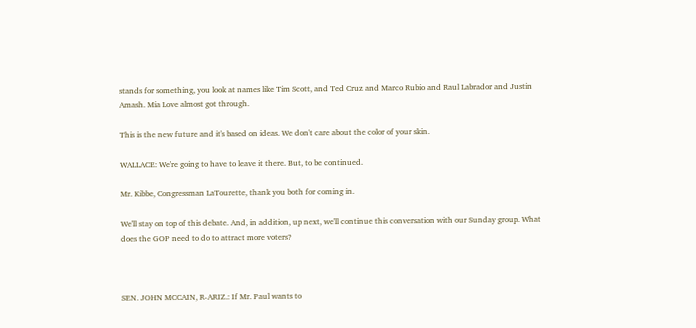stands for something, you look at names like Tim Scott, and Ted Cruz and Marco Rubio and Raul Labrador and Justin Amash. Mia Love almost got through.

This is the new future and it's based on ideas. We don't care about the color of your skin.

WALLACE: We're going to have to leave it there. But, to be continued.

Mr. Kibbe, Congressman LaTourette, thank you both for coming in.

We'll stay on top of this debate. And, in addition, up next, we'll continue this conversation with our Sunday group. What does the GOP need to do to attract more voters?



SEN. JOHN MCCAIN, R-ARIZ.: If Mr. Paul wants to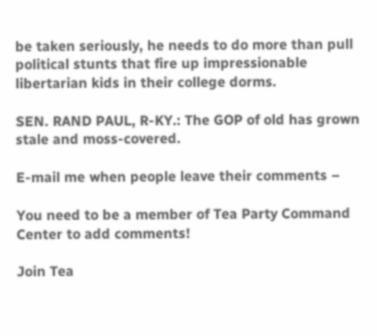be taken seriously, he needs to do more than pull political stunts that fire up impressionable libertarian kids in their college dorms.

SEN. RAND PAUL, R-KY.: The GOP of old has grown stale and moss-covered.

E-mail me when people leave their comments –

You need to be a member of Tea Party Command Center to add comments!

Join Tea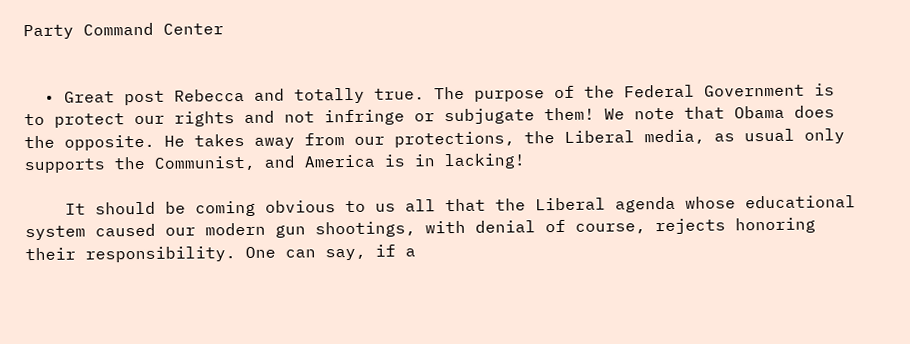Party Command Center


  • Great post Rebecca and totally true. The purpose of the Federal Government is to protect our rights and not infringe or subjugate them! We note that Obama does the opposite. He takes away from our protections, the Liberal media, as usual only supports the Communist, and America is in lacking!

    It should be coming obvious to us all that the Liberal agenda whose educational system caused our modern gun shootings, with denial of course, rejects honoring their responsibility. One can say, if a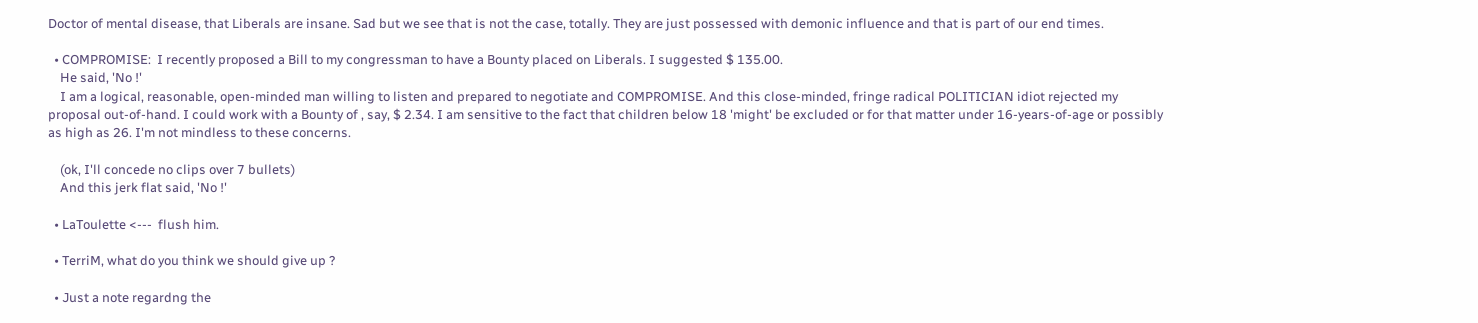Doctor of mental disease, that Liberals are insane. Sad but we see that is not the case, totally. They are just possessed with demonic influence and that is part of our end times.

  • COMPROMISE:  I recently proposed a Bill to my congressman to have a Bounty placed on Liberals. I suggested $ 135.00.
    He said, 'No !'
    I am a logical, reasonable, open-minded man willing to listen and prepared to negotiate and COMPROMISE. And this close-minded, fringe radical POLITICIAN idiot rejected my proposal out-of-hand. I could work with a Bounty of , say, $ 2.34. I am sensitive to the fact that children below 18 'might' be excluded or for that matter under 16-years-of-age or possibly as high as 26. I'm not mindless to these concerns.

    (ok, I'll concede no clips over 7 bullets)
    And this jerk flat said, 'No !'

  • LaToulette <---  flush him.

  • TerriM, what do you think we should give up ?

  • Just a note regardng the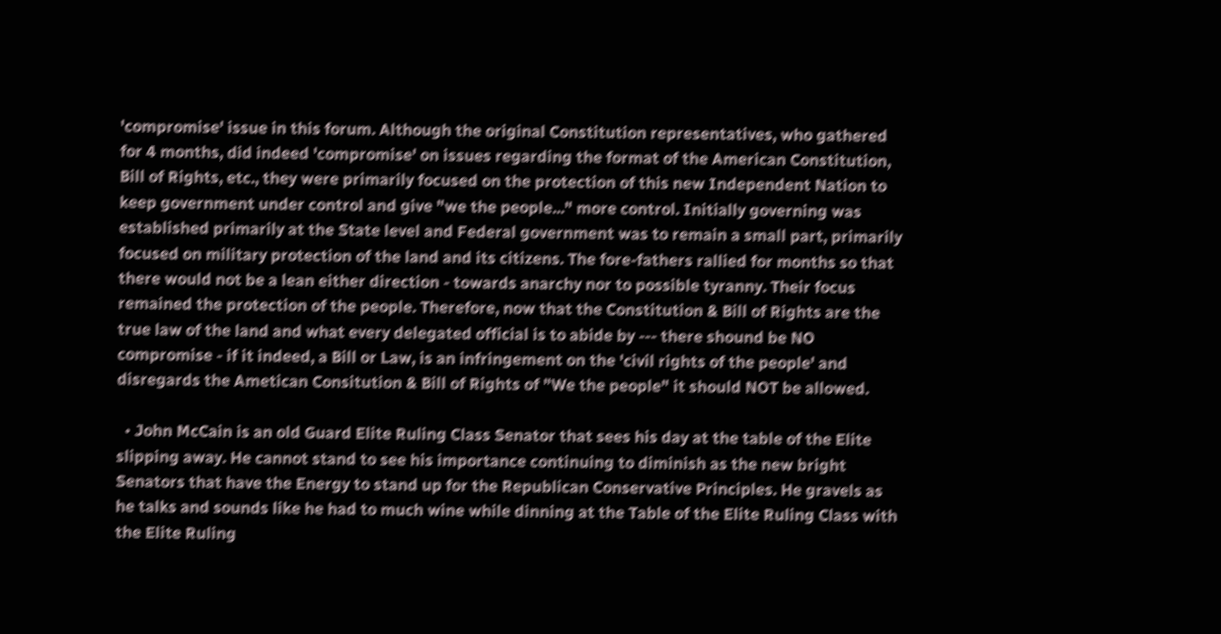'compromise' issue in this forum. Although the original Constitution representatives, who gathered for 4 months, did indeed 'compromise' on issues regarding the format of the American Constitution, Bill of Rights, etc., they were primarily focused on the protection of this new Independent Nation to keep government under control and give "we the people..." more control. Initially governing was established primarily at the State level and Federal government was to remain a small part, primarily focused on military protection of the land and its citizens. The fore-fathers rallied for months so that there would not be a lean either direction - towards anarchy nor to possible tyranny. Their focus remained the protection of the people. Therefore, now that the Constitution & Bill of Rights are the true law of the land and what every delegated official is to abide by --- there shound be NO compromise - if it indeed, a Bill or Law, is an infringement on the 'civil rights of the people' and disregards the Ametican Consitution & Bill of Rights of "We the people" it should NOT be allowed.

  • John McCain is an old Guard Elite Ruling Class Senator that sees his day at the table of the Elite slipping away. He cannot stand to see his importance continuing to diminish as the new bright Senators that have the Energy to stand up for the Republican Conservative Principles. He gravels as he talks and sounds like he had to much wine while dinning at the Table of the Elite Ruling Class with the Elite Ruling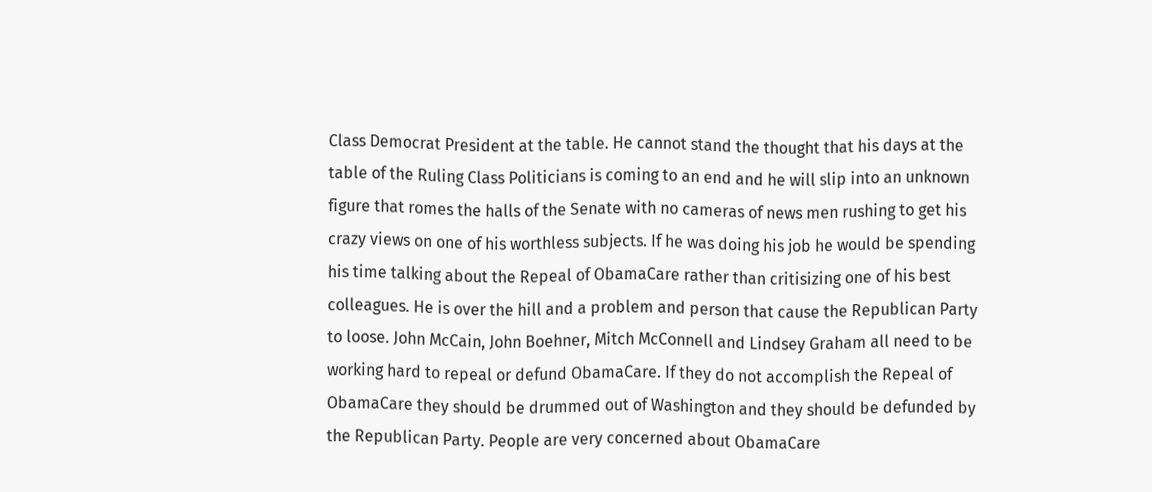Class Democrat President at the table. He cannot stand the thought that his days at the table of the Ruling Class Politicians is coming to an end and he will slip into an unknown figure that romes the halls of the Senate with no cameras of news men rushing to get his crazy views on one of his worthless subjects. If he was doing his job he would be spending his time talking about the Repeal of ObamaCare rather than critisizing one of his best colleagues. He is over the hill and a problem and person that cause the Republican Party to loose. John McCain, John Boehner, Mitch McConnell and Lindsey Graham all need to be working hard to repeal or defund ObamaCare. If they do not accomplish the Repeal of ObamaCare they should be drummed out of Washington and they should be defunded by the Republican Party. People are very concerned about ObamaCare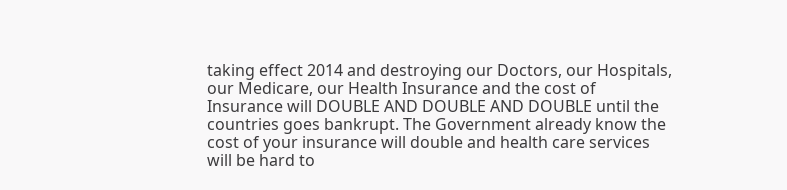taking effect 2014 and destroying our Doctors, our Hospitals, our Medicare, our Health Insurance and the cost of Insurance will DOUBLE AND DOUBLE AND DOUBLE until the countries goes bankrupt. The Government already know the cost of your insurance will double and health care services will be hard to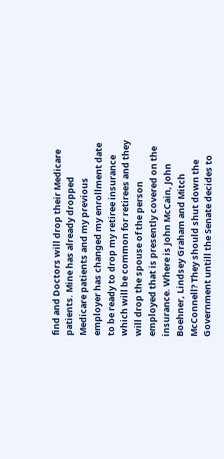find and Doctors will drop their Medicare patients. Mine has already dropped Medicare patients and my previous employer has changed my enrollment date to be ready to drop my retiree insurance which will be common for retirees and they will drop the spouse of the person employed that is presently covered on the insurance. Where is John McCain, John Boehner, Lindsey Graham and Mitch McConnell? They should shut down the Government untill the Senate decides to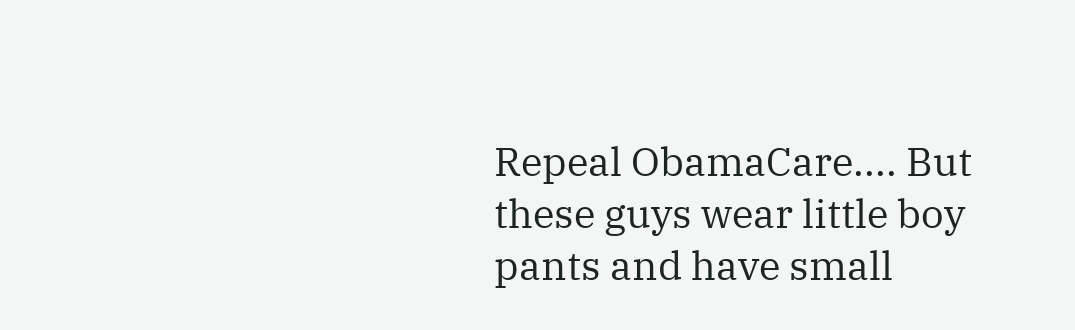Repeal ObamaCare.... But these guys wear little boy pants and have small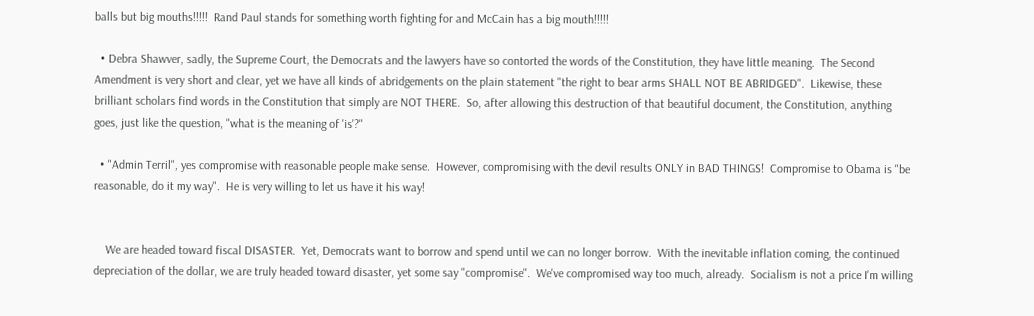balls but big mouths!!!!!  Rand Paul stands for something worth fighting for and McCain has a big mouth!!!!!

  • Debra Shawver, sadly, the Supreme Court, the Democrats and the lawyers have so contorted the words of the Constitution, they have little meaning.  The Second Amendment is very short and clear, yet we have all kinds of abridgements on the plain statement "the right to bear arms SHALL NOT BE ABRIDGED".  Likewise, these brilliant scholars find words in the Constitution that simply are NOT THERE.  So, after allowing this destruction of that beautiful document, the Constitution, anything goes, just like the question, "what is the meaning of 'is'?"

  • "Admin Terril", yes compromise with reasonable people make sense.  However, compromising with the devil results ONLY in BAD THINGS!  Compromise to Obama is "be reasonable, do it my way".  He is very willing to let us have it his way!


    We are headed toward fiscal DISASTER.  Yet, Democrats want to borrow and spend until we can no longer borrow.  With the inevitable inflation coming, the continued depreciation of the dollar, we are truly headed toward disaster, yet some say "compromise".  We've compromised way too much, already.  Socialism is not a price I'm willing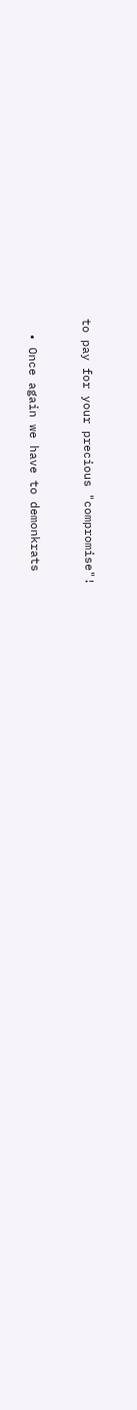to pay for your precious "compromise"!


  • Once again we have to demonkrats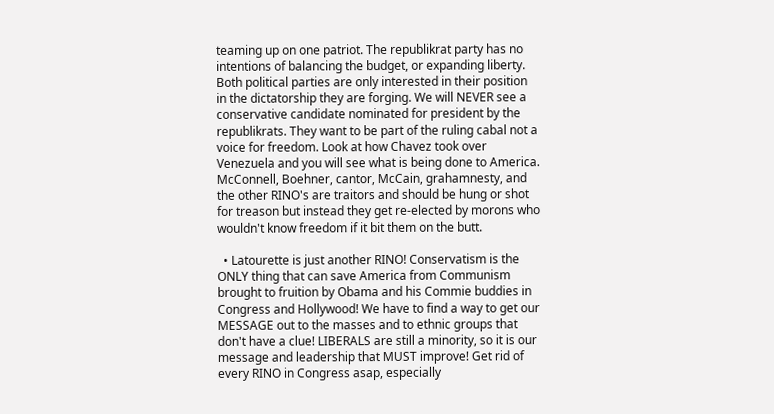teaming up on one patriot. The republikrat party has no intentions of balancing the budget, or expanding liberty. Both political parties are only interested in their position in the dictatorship they are forging. We will NEVER see a conservative candidate nominated for president by the republikrats. They want to be part of the ruling cabal not a voice for freedom. Look at how Chavez took over Venezuela and you will see what is being done to America. McConnell, Boehner, cantor, McCain, grahamnesty, and the other RINO's are traitors and should be hung or shot for treason but instead they get re-elected by morons who wouldn't know freedom if it bit them on the butt.

  • Latourette is just another RINO! Conservatism is the ONLY thing that can save America from Communism brought to fruition by Obama and his Commie buddies in Congress and Hollywood! We have to find a way to get our MESSAGE out to the masses and to ethnic groups that don't have a clue! LIBERALS are still a minority, so it is our message and leadership that MUST improve! Get rid of every RINO in Congress asap, especially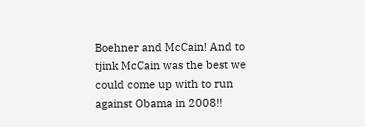Boehner and McCain! And to tjink McCain was the best we could come up with to run against Obama in 2008!!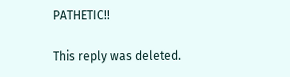PATHETIC!!

This reply was deleted.